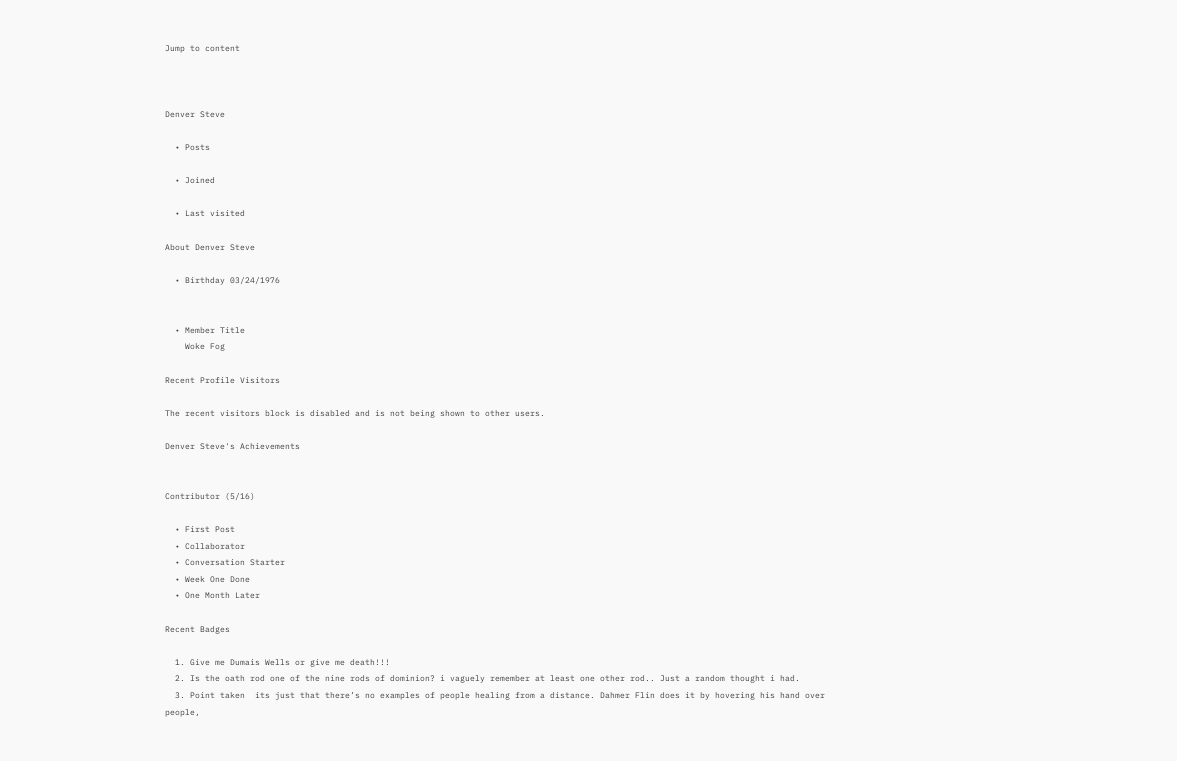Jump to content



Denver Steve

  • Posts

  • Joined

  • Last visited

About Denver Steve

  • Birthday 03/24/1976


  • Member Title
    Woke Fog

Recent Profile Visitors

The recent visitors block is disabled and is not being shown to other users.

Denver Steve's Achievements


Contributor (5/16)

  • First Post
  • Collaborator
  • Conversation Starter
  • Week One Done
  • One Month Later

Recent Badges

  1. Give me Dumais Wells or give me death!!!
  2. Is the oath rod one of the nine rods of dominion? i vaguely remember at least one other rod.. Just a random thought i had.
  3. Point taken  its just that there’s no examples of people healing from a distance. Dahmer Flin does it by hovering his hand over people,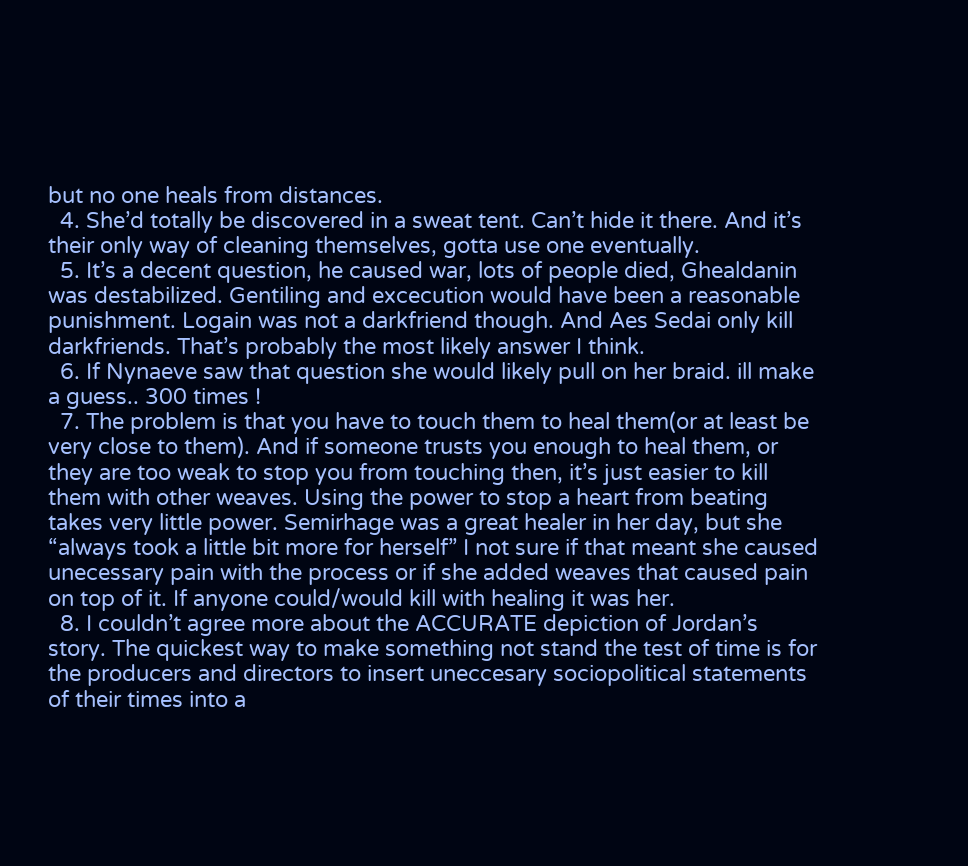but no one heals from distances.
  4. She’d totally be discovered in a sweat tent. Can’t hide it there. And it’s their only way of cleaning themselves, gotta use one eventually.
  5. It’s a decent question, he caused war, lots of people died, Ghealdanin was destabilized. Gentiling and excecution would have been a reasonable punishment. Logain was not a darkfriend though. And Aes Sedai only kill darkfriends. That’s probably the most likely answer I think.
  6. If Nynaeve saw that question she would likely pull on her braid. ill make a guess.. 300 times !
  7. The problem is that you have to touch them to heal them(or at least be very close to them). And if someone trusts you enough to heal them, or they are too weak to stop you from touching then, it’s just easier to kill them with other weaves. Using the power to stop a heart from beating takes very little power. Semirhage was a great healer in her day, but she “always took a little bit more for herself” I not sure if that meant she caused unecessary pain with the process or if she added weaves that caused pain on top of it. If anyone could/would kill with healing it was her.
  8. I couldn’t agree more about the ACCURATE depiction of Jordan’s story. The quickest way to make something not stand the test of time is for the producers and directors to insert uneccesary sociopolitical statements of their times into a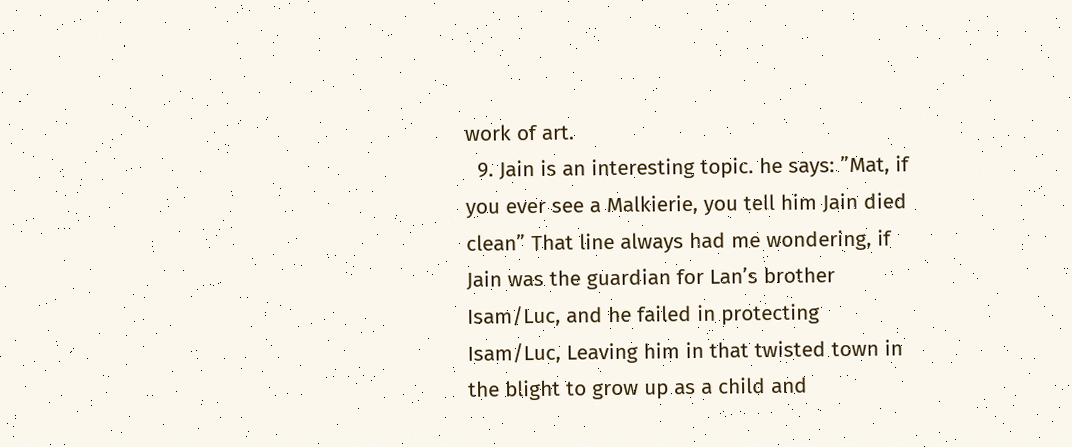work of art.
  9. Jain is an interesting topic. he says: ”Mat, if you ever see a Malkierie, you tell him Jain died clean” That line always had me wondering, if Jain was the guardian for Lan’s brother Isam/Luc, and he failed in protecting Isam/Luc, Leaving him in that twisted town in the blight to grow up as a child and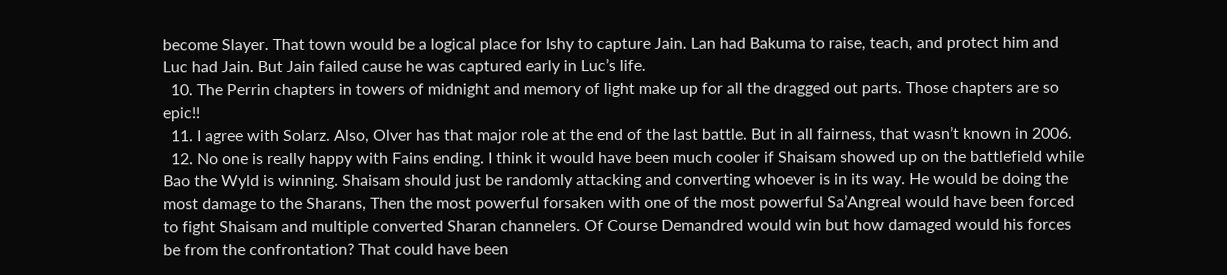become Slayer. That town would be a logical place for Ishy to capture Jain. Lan had Bakuma to raise, teach, and protect him and Luc had Jain. But Jain failed cause he was captured early in Luc’s life.
  10. The Perrin chapters in towers of midnight and memory of light make up for all the dragged out parts. Those chapters are so epic!!
  11. I agree with Solarz. Also, Olver has that major role at the end of the last battle. But in all fairness, that wasn’t known in 2006.
  12. No one is really happy with Fains ending. I think it would have been much cooler if Shaisam showed up on the battlefield while Bao the Wyld is winning. Shaisam should just be randomly attacking and converting whoever is in its way. He would be doing the most damage to the Sharans, Then the most powerful forsaken with one of the most powerful Sa’Angreal would have been forced to fight Shaisam and multiple converted Sharan channelers. Of Course Demandred would win but how damaged would his forces be from the confrontation? That could have been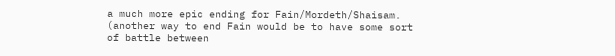a much more epic ending for Fain/Mordeth/Shaisam. (another way to end Fain would be to have some sort of battle between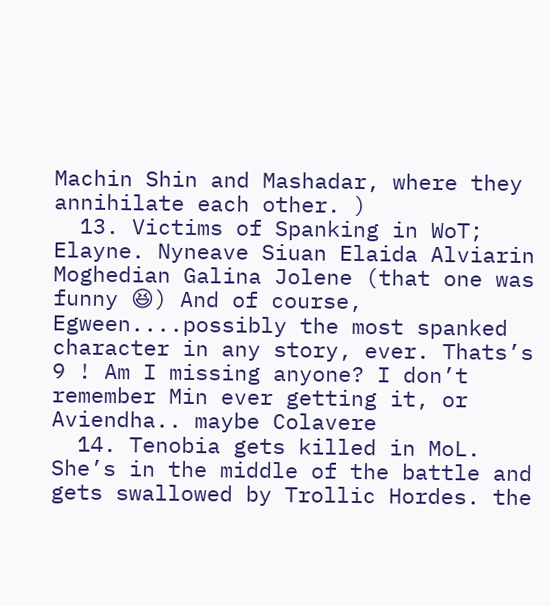Machin Shin and Mashadar, where they annihilate each other. )
  13. Victims of Spanking in WoT; Elayne. Nyneave Siuan Elaida Alviarin Moghedian Galina Jolene (that one was funny 😆) And of course, Egween....possibly the most spanked character in any story, ever. Thats’s 9 ! Am I missing anyone? I don’t remember Min ever getting it, or Aviendha.. maybe Colavere
  14. Tenobia gets killed in MoL. She’s in the middle of the battle and gets swallowed by Trollic Hordes. the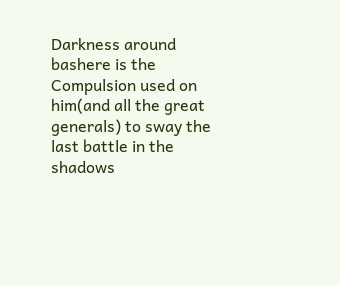Darkness around bashere is the Compulsion used on him(and all the great generals) to sway the last battle in the shadows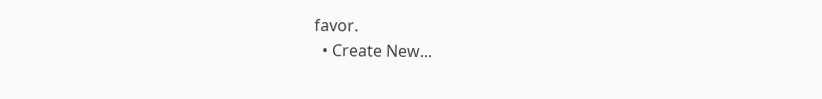favor.
  • Create New...